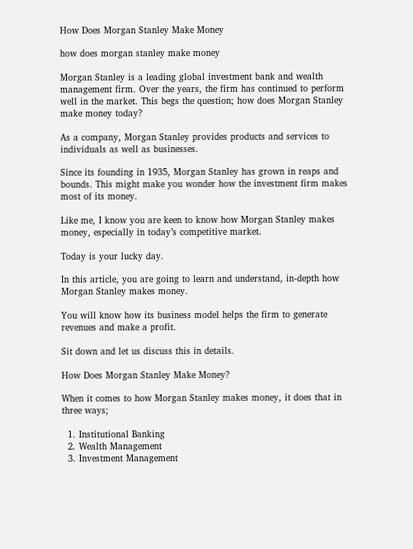How Does Morgan Stanley Make Money

how does morgan stanley make money

Morgan Stanley is a leading global investment bank and wealth management firm. Over the years, the firm has continued to perform well in the market. This begs the question; how does Morgan Stanley make money today?

As a company, Morgan Stanley provides products and services to individuals as well as businesses.

Since its founding in 1935, Morgan Stanley has grown in reaps and bounds. This might make you wonder how the investment firm makes most of its money.

Like me, I know you are keen to know how Morgan Stanley makes money, especially in today’s competitive market.

Today is your lucky day.

In this article, you are going to learn and understand, in-depth how Morgan Stanley makes money.

You will know how its business model helps the firm to generate revenues and make a profit.

Sit down and let us discuss this in details.

How Does Morgan Stanley Make Money?

When it comes to how Morgan Stanley makes money, it does that in three ways;

  1. Institutional Banking
  2. Wealth Management
  3. Investment Management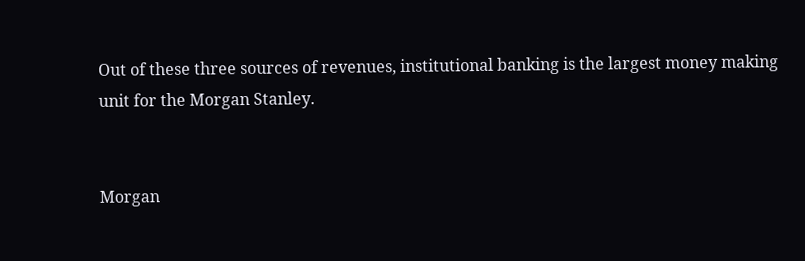Out of these three sources of revenues, institutional banking is the largest money making unit for the Morgan Stanley.


Morgan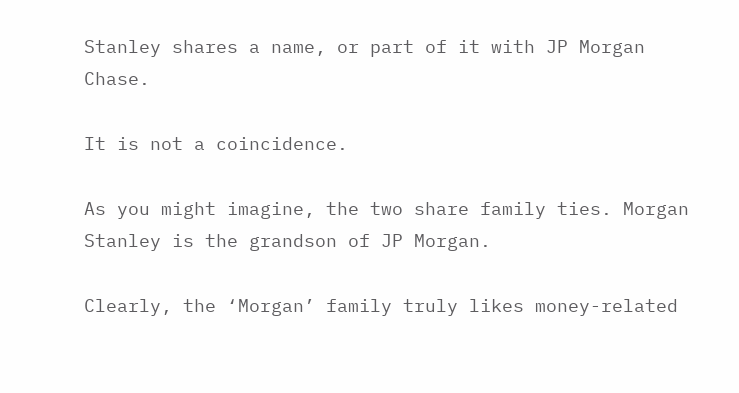Stanley shares a name, or part of it with JP Morgan Chase.

It is not a coincidence.

As you might imagine, the two share family ties. Morgan Stanley is the grandson of JP Morgan.

Clearly, the ‘Morgan’ family truly likes money-related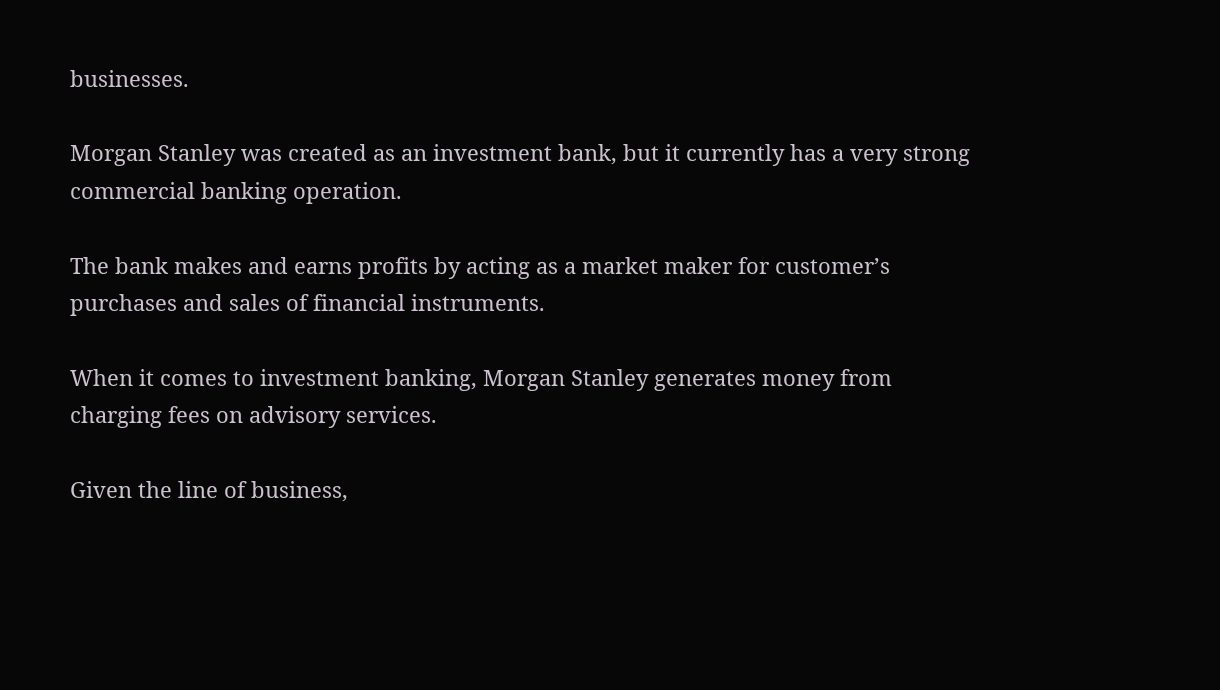businesses.

Morgan Stanley was created as an investment bank, but it currently has a very strong commercial banking operation.

The bank makes and earns profits by acting as a market maker for customer’s purchases and sales of financial instruments.

When it comes to investment banking, Morgan Stanley generates money from charging fees on advisory services.

Given the line of business,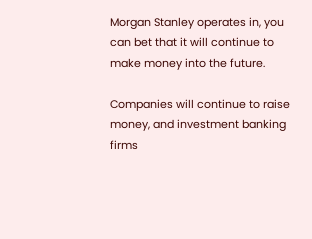Morgan Stanley operates in, you can bet that it will continue to make money into the future.

Companies will continue to raise money, and investment banking firms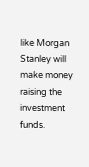like Morgan Stanley will make money raising the investment funds.